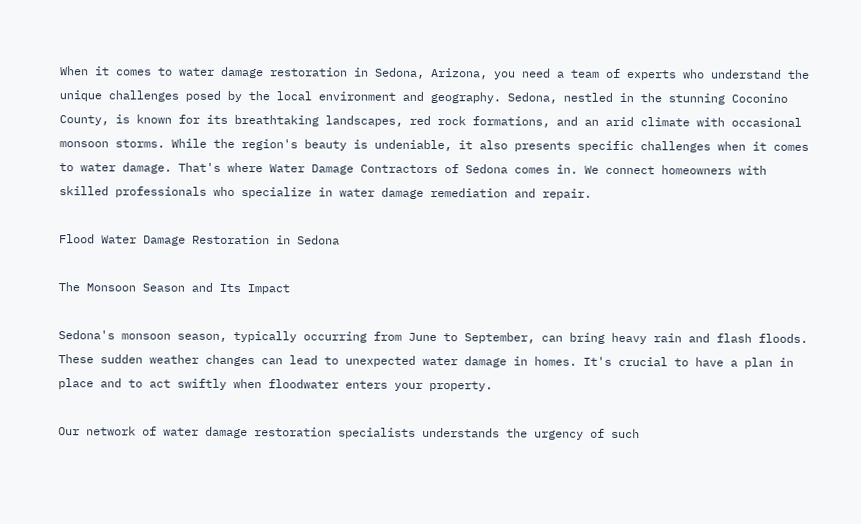When it comes to water damage restoration in Sedona, Arizona, you need a team of experts who understand the unique challenges posed by the local environment and geography. Sedona, nestled in the stunning Coconino County, is known for its breathtaking landscapes, red rock formations, and an arid climate with occasional monsoon storms. While the region's beauty is undeniable, it also presents specific challenges when it comes to water damage. That's where Water Damage Contractors of Sedona comes in. We connect homeowners with skilled professionals who specialize in water damage remediation and repair.

Flood Water Damage Restoration in Sedona

The Monsoon Season and Its Impact

Sedona's monsoon season, typically occurring from June to September, can bring heavy rain and flash floods. These sudden weather changes can lead to unexpected water damage in homes. It's crucial to have a plan in place and to act swiftly when floodwater enters your property.

Our network of water damage restoration specialists understands the urgency of such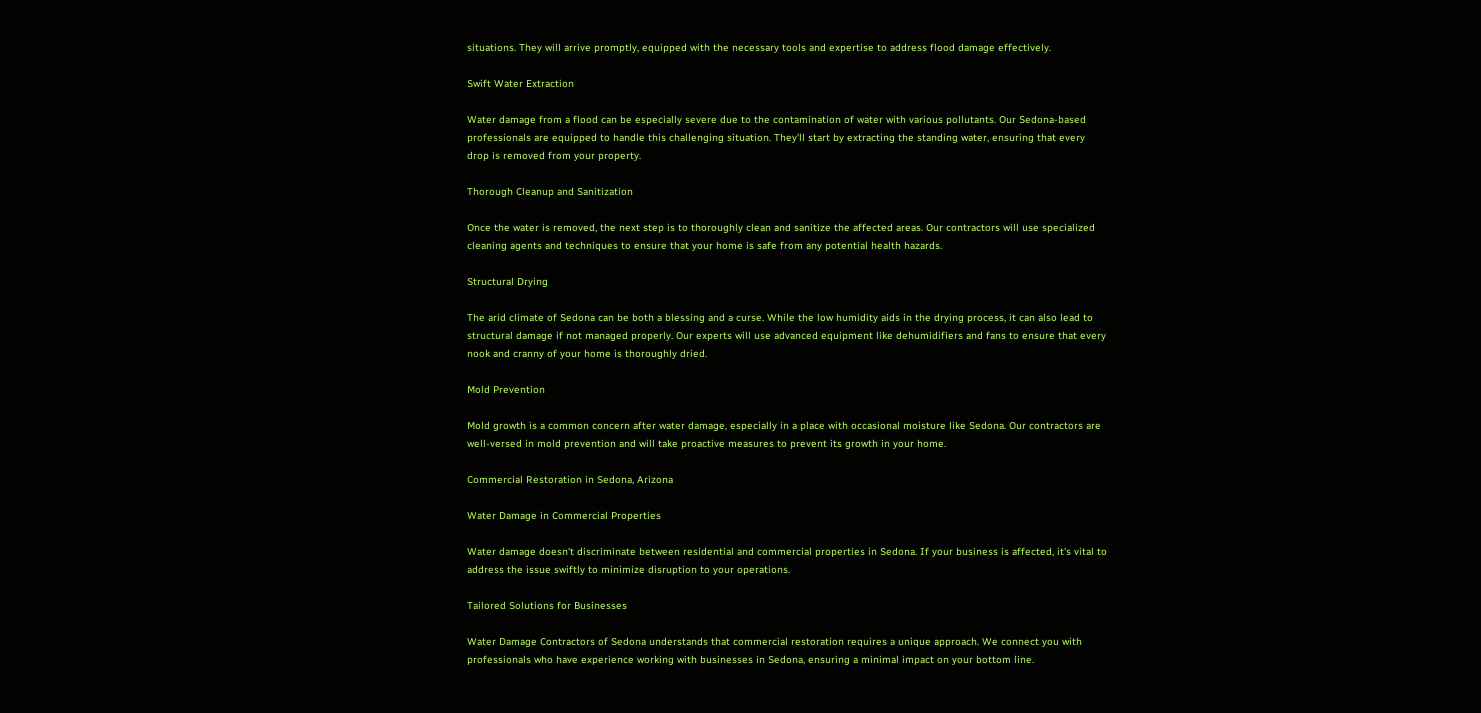situations. They will arrive promptly, equipped with the necessary tools and expertise to address flood damage effectively.

Swift Water Extraction

Water damage from a flood can be especially severe due to the contamination of water with various pollutants. Our Sedona-based professionals are equipped to handle this challenging situation. They'll start by extracting the standing water, ensuring that every drop is removed from your property.

Thorough Cleanup and Sanitization

Once the water is removed, the next step is to thoroughly clean and sanitize the affected areas. Our contractors will use specialized cleaning agents and techniques to ensure that your home is safe from any potential health hazards.

Structural Drying

The arid climate of Sedona can be both a blessing and a curse. While the low humidity aids in the drying process, it can also lead to structural damage if not managed properly. Our experts will use advanced equipment like dehumidifiers and fans to ensure that every nook and cranny of your home is thoroughly dried.

Mold Prevention

Mold growth is a common concern after water damage, especially in a place with occasional moisture like Sedona. Our contractors are well-versed in mold prevention and will take proactive measures to prevent its growth in your home.

Commercial Restoration in Sedona, Arizona

Water Damage in Commercial Properties

Water damage doesn't discriminate between residential and commercial properties in Sedona. If your business is affected, it's vital to address the issue swiftly to minimize disruption to your operations.

Tailored Solutions for Businesses

Water Damage Contractors of Sedona understands that commercial restoration requires a unique approach. We connect you with professionals who have experience working with businesses in Sedona, ensuring a minimal impact on your bottom line.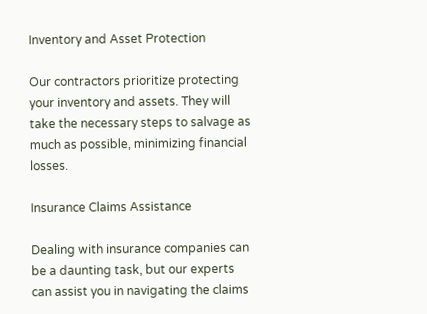Inventory and Asset Protection

Our contractors prioritize protecting your inventory and assets. They will take the necessary steps to salvage as much as possible, minimizing financial losses.

Insurance Claims Assistance

Dealing with insurance companies can be a daunting task, but our experts can assist you in navigating the claims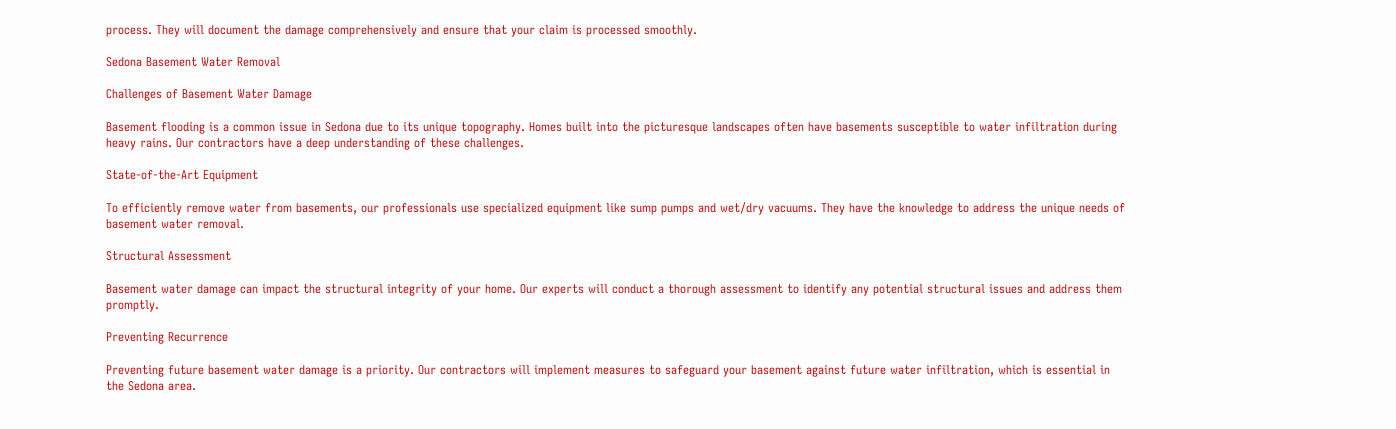process. They will document the damage comprehensively and ensure that your claim is processed smoothly.

Sedona Basement Water Removal

Challenges of Basement Water Damage

Basement flooding is a common issue in Sedona due to its unique topography. Homes built into the picturesque landscapes often have basements susceptible to water infiltration during heavy rains. Our contractors have a deep understanding of these challenges.

State-of-the-Art Equipment

To efficiently remove water from basements, our professionals use specialized equipment like sump pumps and wet/dry vacuums. They have the knowledge to address the unique needs of basement water removal.

Structural Assessment

Basement water damage can impact the structural integrity of your home. Our experts will conduct a thorough assessment to identify any potential structural issues and address them promptly.

Preventing Recurrence

Preventing future basement water damage is a priority. Our contractors will implement measures to safeguard your basement against future water infiltration, which is essential in the Sedona area.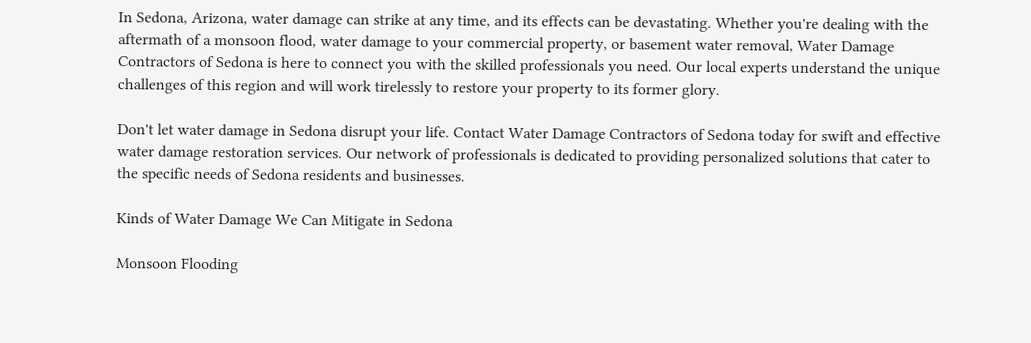In Sedona, Arizona, water damage can strike at any time, and its effects can be devastating. Whether you're dealing with the aftermath of a monsoon flood, water damage to your commercial property, or basement water removal, Water Damage Contractors of Sedona is here to connect you with the skilled professionals you need. Our local experts understand the unique challenges of this region and will work tirelessly to restore your property to its former glory.

Don't let water damage in Sedona disrupt your life. Contact Water Damage Contractors of Sedona today for swift and effective water damage restoration services. Our network of professionals is dedicated to providing personalized solutions that cater to the specific needs of Sedona residents and businesses.

Kinds of Water Damage We Can Mitigate in Sedona

Monsoon Flooding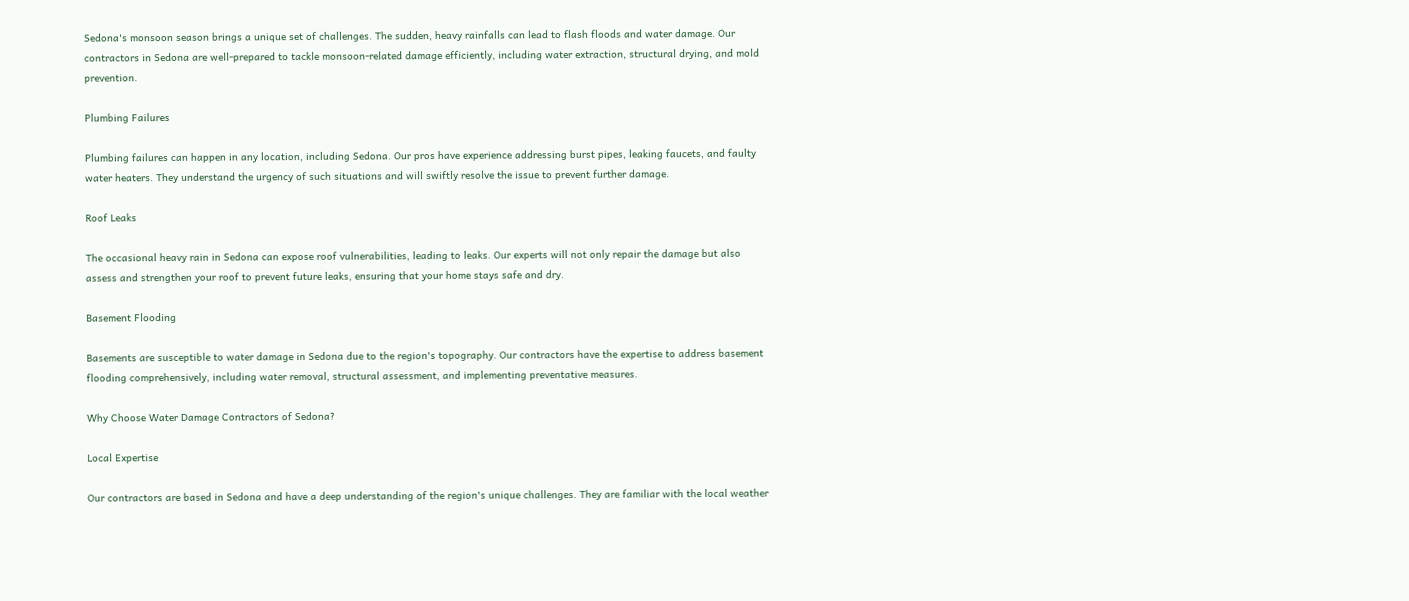Sedona's monsoon season brings a unique set of challenges. The sudden, heavy rainfalls can lead to flash floods and water damage. Our contractors in Sedona are well-prepared to tackle monsoon-related damage efficiently, including water extraction, structural drying, and mold prevention.

Plumbing Failures

Plumbing failures can happen in any location, including Sedona. Our pros have experience addressing burst pipes, leaking faucets, and faulty water heaters. They understand the urgency of such situations and will swiftly resolve the issue to prevent further damage.

Roof Leaks

The occasional heavy rain in Sedona can expose roof vulnerabilities, leading to leaks. Our experts will not only repair the damage but also assess and strengthen your roof to prevent future leaks, ensuring that your home stays safe and dry.

Basement Flooding

Basements are susceptible to water damage in Sedona due to the region's topography. Our contractors have the expertise to address basement flooding comprehensively, including water removal, structural assessment, and implementing preventative measures.

Why Choose Water Damage Contractors of Sedona?

Local Expertise

Our contractors are based in Sedona and have a deep understanding of the region's unique challenges. They are familiar with the local weather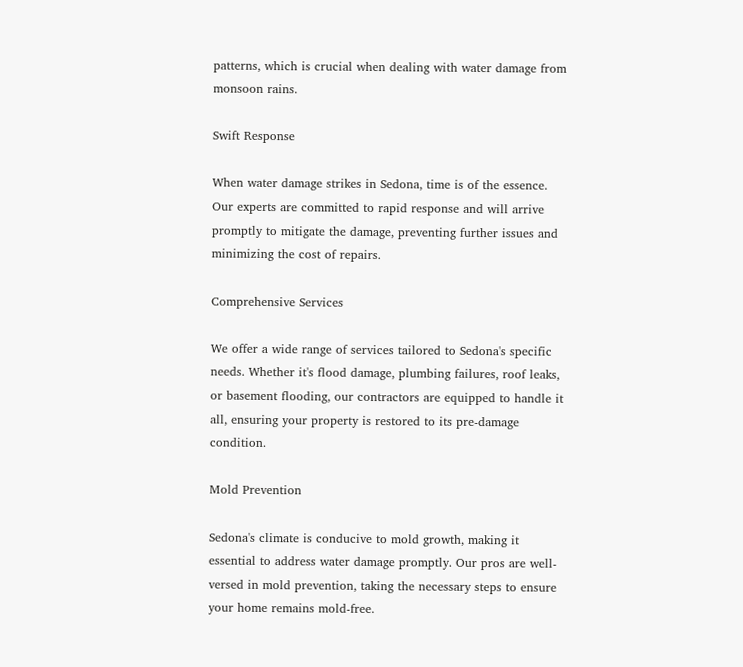patterns, which is crucial when dealing with water damage from monsoon rains.

Swift Response

When water damage strikes in Sedona, time is of the essence. Our experts are committed to rapid response and will arrive promptly to mitigate the damage, preventing further issues and minimizing the cost of repairs.

Comprehensive Services

We offer a wide range of services tailored to Sedona's specific needs. Whether it's flood damage, plumbing failures, roof leaks, or basement flooding, our contractors are equipped to handle it all, ensuring your property is restored to its pre-damage condition.

Mold Prevention

Sedona's climate is conducive to mold growth, making it essential to address water damage promptly. Our pros are well-versed in mold prevention, taking the necessary steps to ensure your home remains mold-free.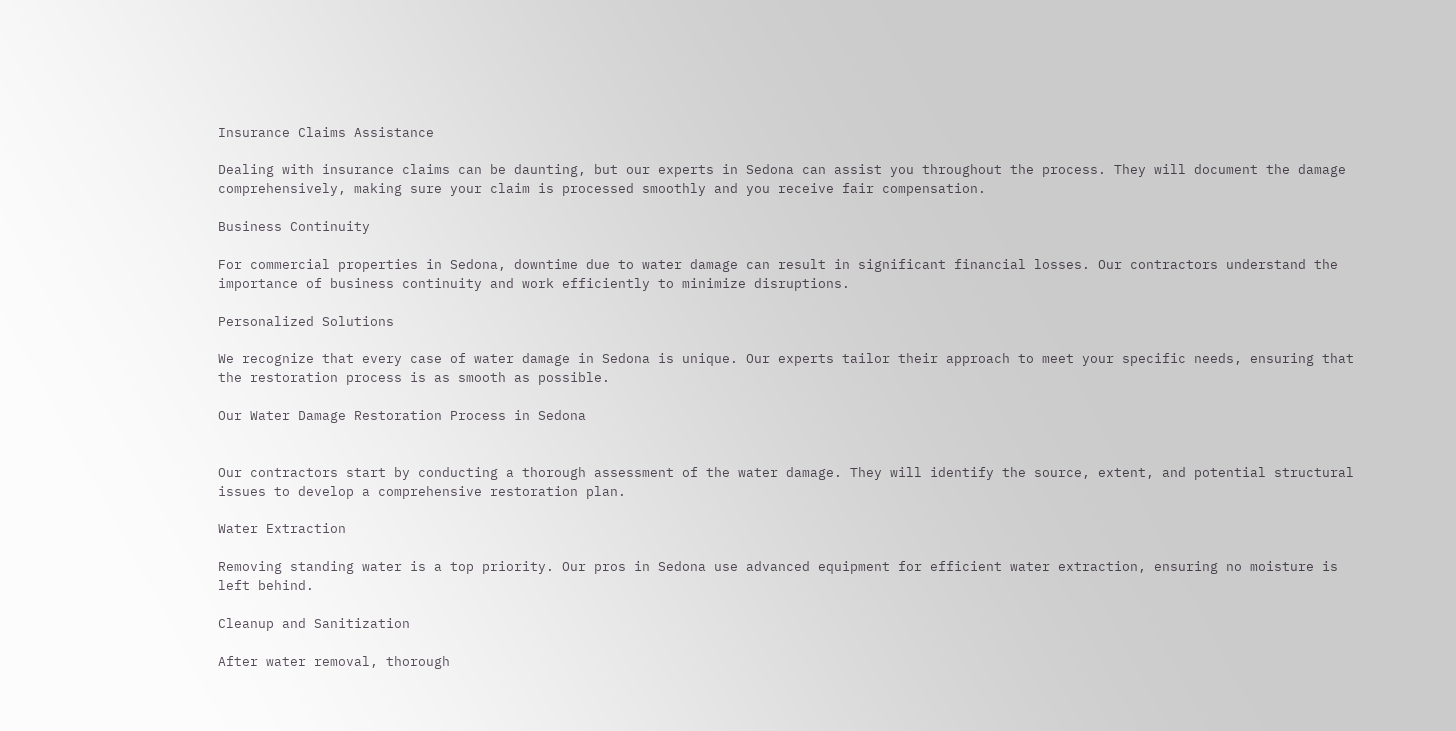Insurance Claims Assistance

Dealing with insurance claims can be daunting, but our experts in Sedona can assist you throughout the process. They will document the damage comprehensively, making sure your claim is processed smoothly and you receive fair compensation.

Business Continuity

For commercial properties in Sedona, downtime due to water damage can result in significant financial losses. Our contractors understand the importance of business continuity and work efficiently to minimize disruptions.

Personalized Solutions

We recognize that every case of water damage in Sedona is unique. Our experts tailor their approach to meet your specific needs, ensuring that the restoration process is as smooth as possible.

Our Water Damage Restoration Process in Sedona


Our contractors start by conducting a thorough assessment of the water damage. They will identify the source, extent, and potential structural issues to develop a comprehensive restoration plan.

Water Extraction

Removing standing water is a top priority. Our pros in Sedona use advanced equipment for efficient water extraction, ensuring no moisture is left behind.

Cleanup and Sanitization

After water removal, thorough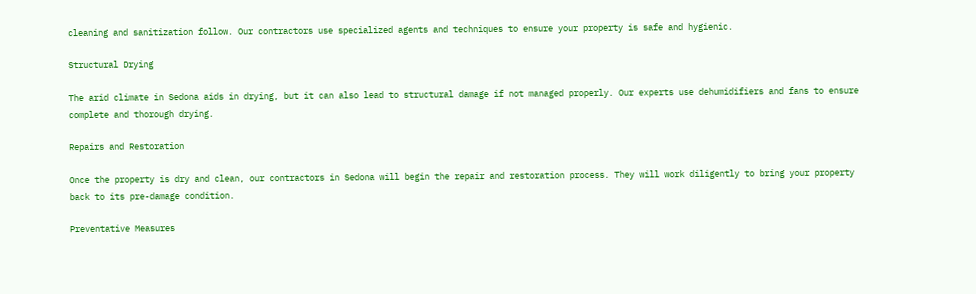cleaning and sanitization follow. Our contractors use specialized agents and techniques to ensure your property is safe and hygienic.

Structural Drying

The arid climate in Sedona aids in drying, but it can also lead to structural damage if not managed properly. Our experts use dehumidifiers and fans to ensure complete and thorough drying.

Repairs and Restoration

Once the property is dry and clean, our contractors in Sedona will begin the repair and restoration process. They will work diligently to bring your property back to its pre-damage condition.

Preventative Measures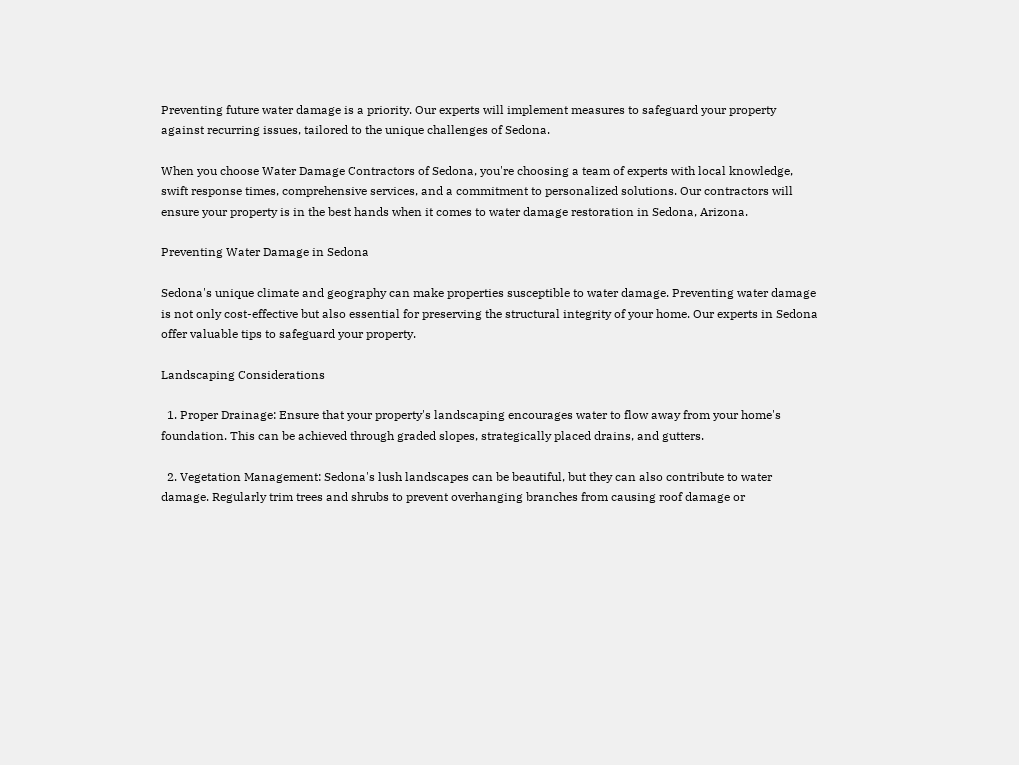Preventing future water damage is a priority. Our experts will implement measures to safeguard your property against recurring issues, tailored to the unique challenges of Sedona.

When you choose Water Damage Contractors of Sedona, you're choosing a team of experts with local knowledge, swift response times, comprehensive services, and a commitment to personalized solutions. Our contractors will ensure your property is in the best hands when it comes to water damage restoration in Sedona, Arizona.

Preventing Water Damage in Sedona

Sedona's unique climate and geography can make properties susceptible to water damage. Preventing water damage is not only cost-effective but also essential for preserving the structural integrity of your home. Our experts in Sedona offer valuable tips to safeguard your property.

Landscaping Considerations

  1. Proper Drainage: Ensure that your property's landscaping encourages water to flow away from your home's foundation. This can be achieved through graded slopes, strategically placed drains, and gutters.

  2. Vegetation Management: Sedona's lush landscapes can be beautiful, but they can also contribute to water damage. Regularly trim trees and shrubs to prevent overhanging branches from causing roof damage or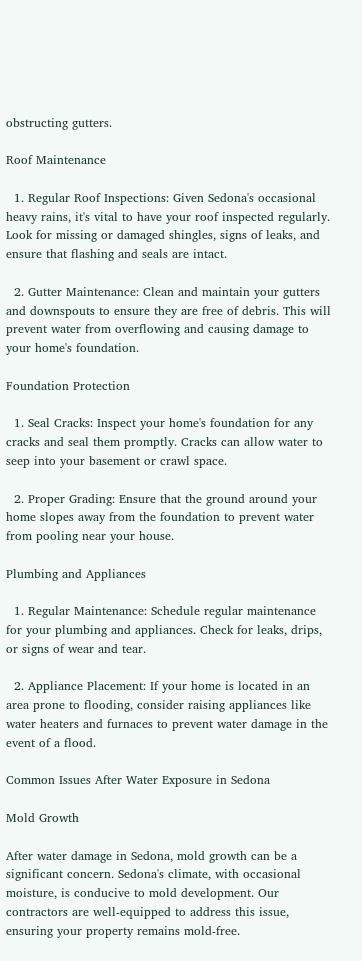obstructing gutters.

Roof Maintenance

  1. Regular Roof Inspections: Given Sedona's occasional heavy rains, it's vital to have your roof inspected regularly. Look for missing or damaged shingles, signs of leaks, and ensure that flashing and seals are intact.

  2. Gutter Maintenance: Clean and maintain your gutters and downspouts to ensure they are free of debris. This will prevent water from overflowing and causing damage to your home's foundation.

Foundation Protection

  1. Seal Cracks: Inspect your home's foundation for any cracks and seal them promptly. Cracks can allow water to seep into your basement or crawl space.

  2. Proper Grading: Ensure that the ground around your home slopes away from the foundation to prevent water from pooling near your house.

Plumbing and Appliances

  1. Regular Maintenance: Schedule regular maintenance for your plumbing and appliances. Check for leaks, drips, or signs of wear and tear.

  2. Appliance Placement: If your home is located in an area prone to flooding, consider raising appliances like water heaters and furnaces to prevent water damage in the event of a flood.

Common Issues After Water Exposure in Sedona

Mold Growth

After water damage in Sedona, mold growth can be a significant concern. Sedona's climate, with occasional moisture, is conducive to mold development. Our contractors are well-equipped to address this issue, ensuring your property remains mold-free.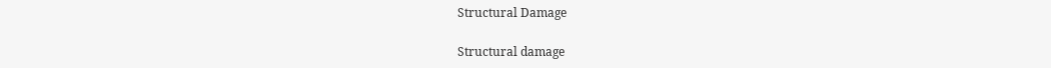Structural Damage

Structural damage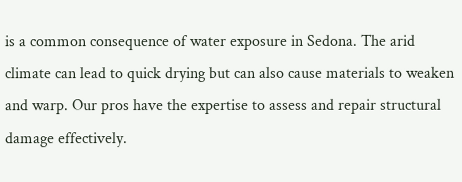is a common consequence of water exposure in Sedona. The arid climate can lead to quick drying but can also cause materials to weaken and warp. Our pros have the expertise to assess and repair structural damage effectively.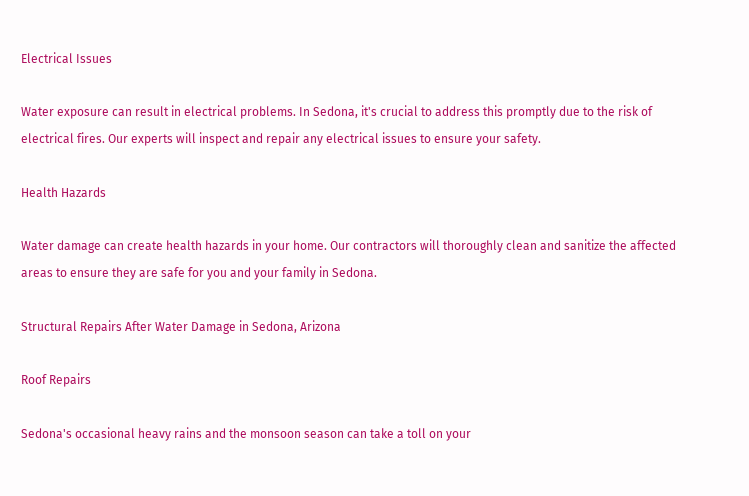Electrical Issues

Water exposure can result in electrical problems. In Sedona, it's crucial to address this promptly due to the risk of electrical fires. Our experts will inspect and repair any electrical issues to ensure your safety.

Health Hazards

Water damage can create health hazards in your home. Our contractors will thoroughly clean and sanitize the affected areas to ensure they are safe for you and your family in Sedona.

Structural Repairs After Water Damage in Sedona, Arizona

Roof Repairs

Sedona's occasional heavy rains and the monsoon season can take a toll on your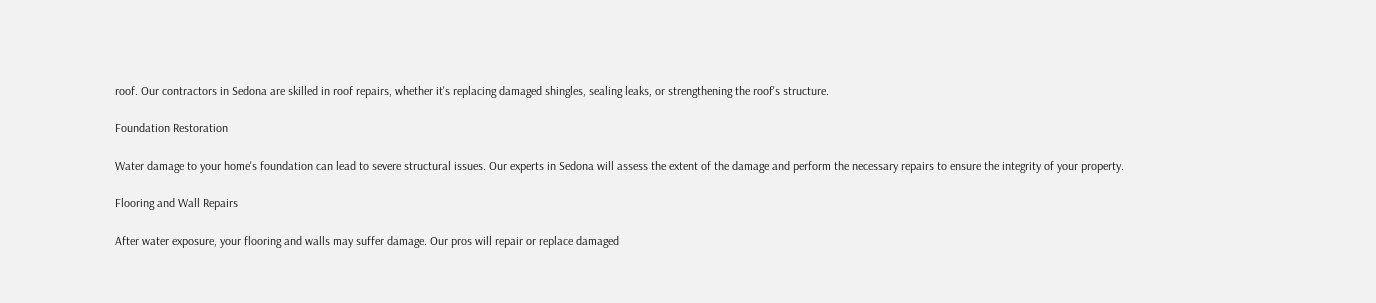roof. Our contractors in Sedona are skilled in roof repairs, whether it's replacing damaged shingles, sealing leaks, or strengthening the roof's structure.

Foundation Restoration

Water damage to your home's foundation can lead to severe structural issues. Our experts in Sedona will assess the extent of the damage and perform the necessary repairs to ensure the integrity of your property.

Flooring and Wall Repairs

After water exposure, your flooring and walls may suffer damage. Our pros will repair or replace damaged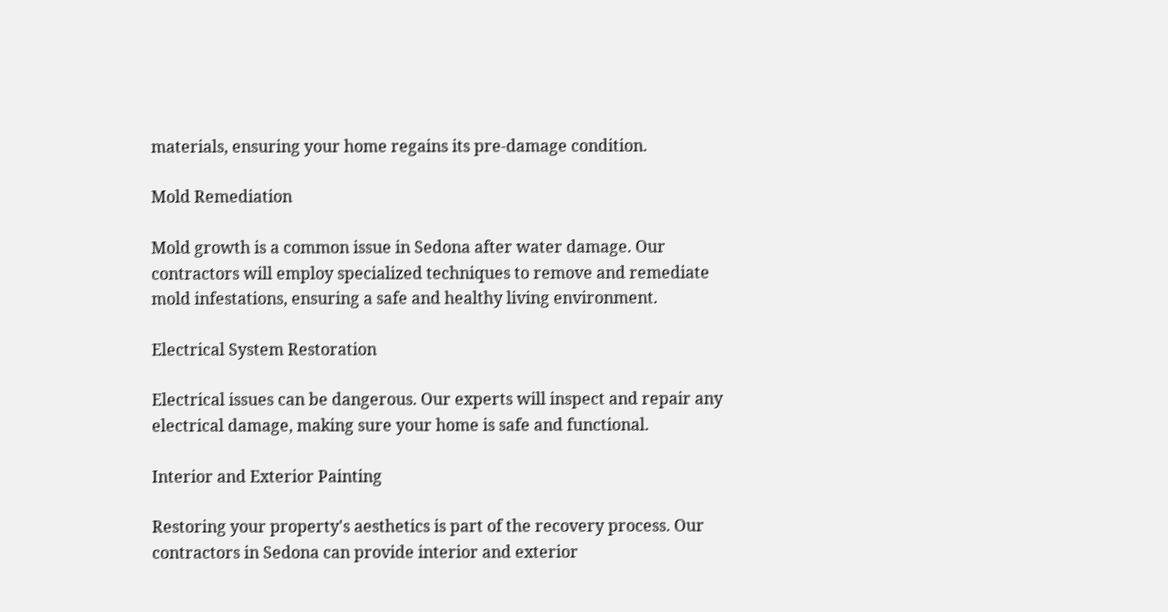materials, ensuring your home regains its pre-damage condition.

Mold Remediation

Mold growth is a common issue in Sedona after water damage. Our contractors will employ specialized techniques to remove and remediate mold infestations, ensuring a safe and healthy living environment.

Electrical System Restoration

Electrical issues can be dangerous. Our experts will inspect and repair any electrical damage, making sure your home is safe and functional.

Interior and Exterior Painting

Restoring your property's aesthetics is part of the recovery process. Our contractors in Sedona can provide interior and exterior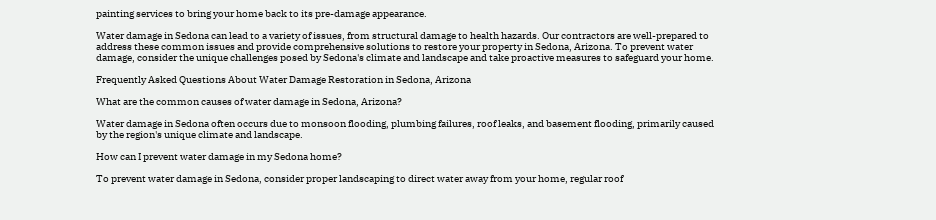painting services to bring your home back to its pre-damage appearance.

Water damage in Sedona can lead to a variety of issues, from structural damage to health hazards. Our contractors are well-prepared to address these common issues and provide comprehensive solutions to restore your property in Sedona, Arizona. To prevent water damage, consider the unique challenges posed by Sedona's climate and landscape and take proactive measures to safeguard your home.

Frequently Asked Questions About Water Damage Restoration in Sedona, Arizona

What are the common causes of water damage in Sedona, Arizona?

Water damage in Sedona often occurs due to monsoon flooding, plumbing failures, roof leaks, and basement flooding, primarily caused by the region's unique climate and landscape.

How can I prevent water damage in my Sedona home?

To prevent water damage in Sedona, consider proper landscaping to direct water away from your home, regular roof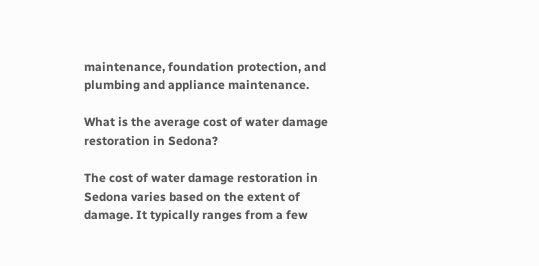maintenance, foundation protection, and plumbing and appliance maintenance.

What is the average cost of water damage restoration in Sedona?

The cost of water damage restoration in Sedona varies based on the extent of damage. It typically ranges from a few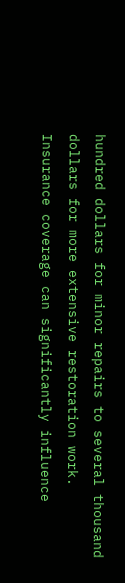hundred dollars for minor repairs to several thousand dollars for more extensive restoration work. Insurance coverage can significantly influence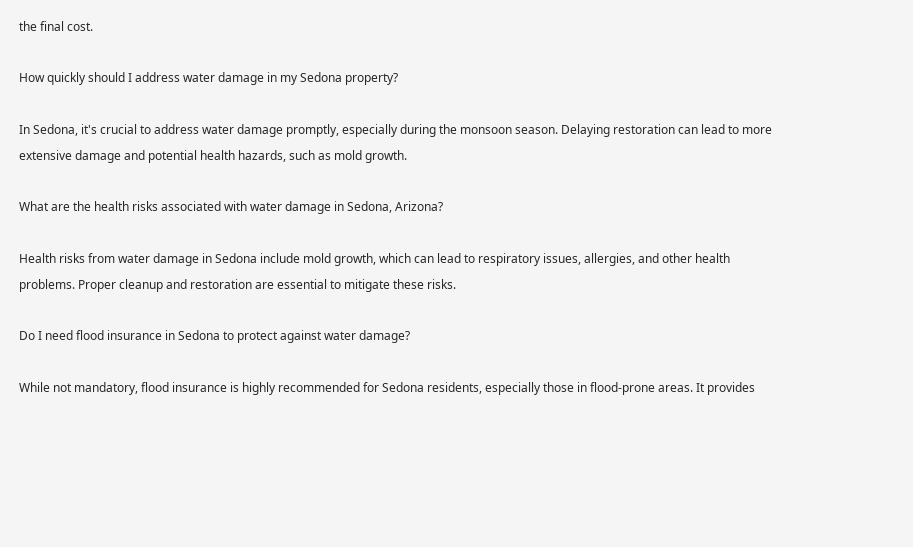the final cost.

How quickly should I address water damage in my Sedona property?

In Sedona, it's crucial to address water damage promptly, especially during the monsoon season. Delaying restoration can lead to more extensive damage and potential health hazards, such as mold growth.

What are the health risks associated with water damage in Sedona, Arizona?

Health risks from water damage in Sedona include mold growth, which can lead to respiratory issues, allergies, and other health problems. Proper cleanup and restoration are essential to mitigate these risks.

Do I need flood insurance in Sedona to protect against water damage?

While not mandatory, flood insurance is highly recommended for Sedona residents, especially those in flood-prone areas. It provides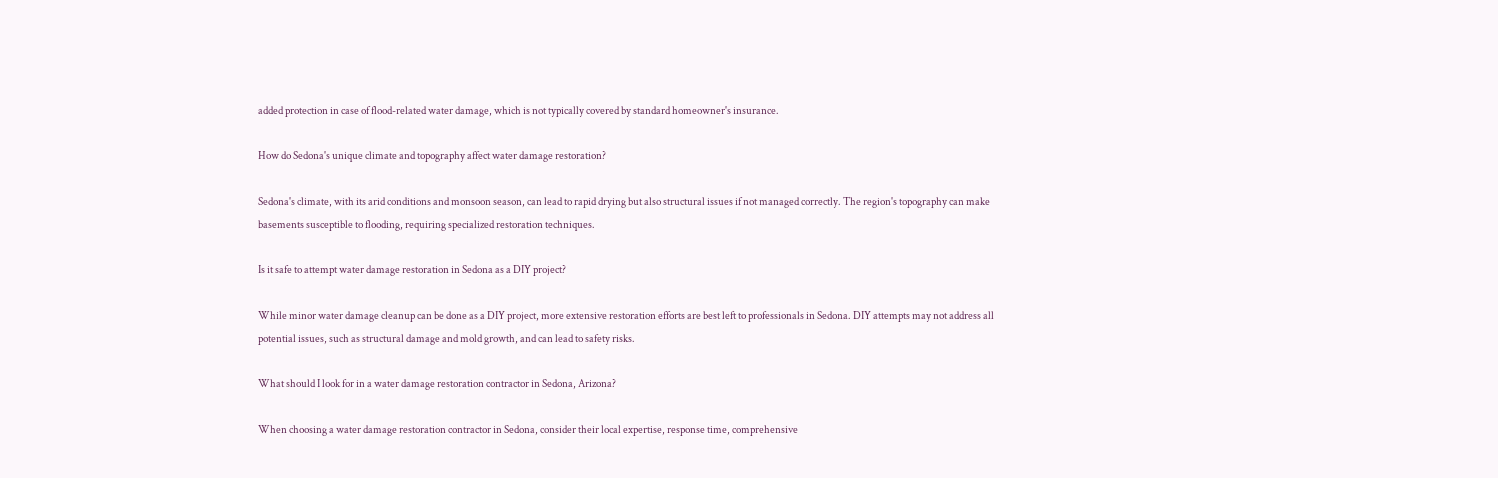added protection in case of flood-related water damage, which is not typically covered by standard homeowner's insurance.

How do Sedona's unique climate and topography affect water damage restoration?

Sedona's climate, with its arid conditions and monsoon season, can lead to rapid drying but also structural issues if not managed correctly. The region's topography can make basements susceptible to flooding, requiring specialized restoration techniques.

Is it safe to attempt water damage restoration in Sedona as a DIY project?

While minor water damage cleanup can be done as a DIY project, more extensive restoration efforts are best left to professionals in Sedona. DIY attempts may not address all potential issues, such as structural damage and mold growth, and can lead to safety risks.

What should I look for in a water damage restoration contractor in Sedona, Arizona?

When choosing a water damage restoration contractor in Sedona, consider their local expertise, response time, comprehensive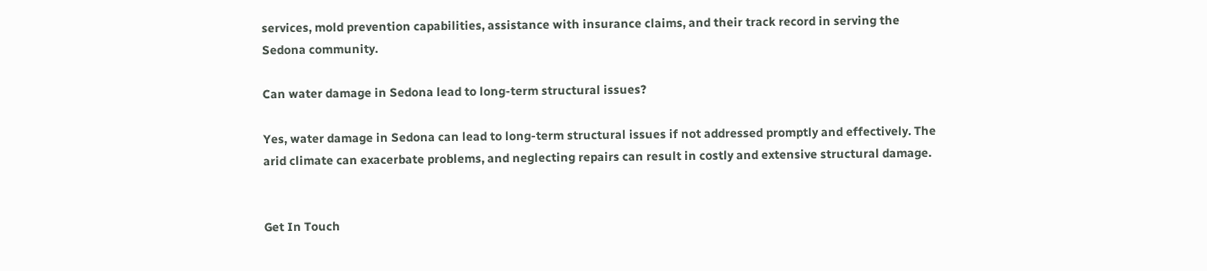services, mold prevention capabilities, assistance with insurance claims, and their track record in serving the Sedona community.

Can water damage in Sedona lead to long-term structural issues?

Yes, water damage in Sedona can lead to long-term structural issues if not addressed promptly and effectively. The arid climate can exacerbate problems, and neglecting repairs can result in costly and extensive structural damage.


Get In Touch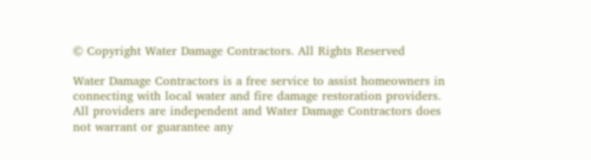© Copyright Water Damage Contractors. All Rights Reserved

Water Damage Contractors is a free service to assist homeowners in connecting with local water and fire damage restoration providers. All providers are independent and Water Damage Contractors does not warrant or guarantee any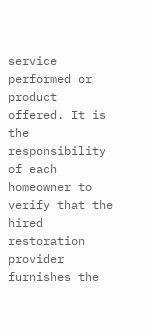service performed or product offered. It is the responsibility of each homeowner to verify that the hired restoration provider furnishes the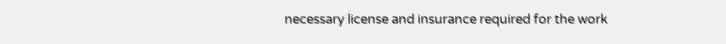necessary license and insurance required for the work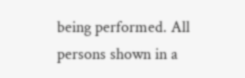being performed. All persons shown in a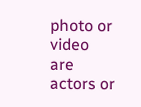photo or video are actors or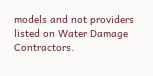models and not providers listed on Water Damage Contractors.